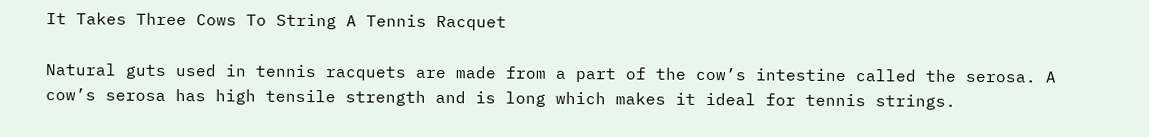It Takes Three Cows To String A Tennis Racquet

Natural guts used in tennis racquets are made from a part of the cow’s intestine called the serosa. A cow’s serosa has high tensile strength and is long which makes it ideal for tennis strings.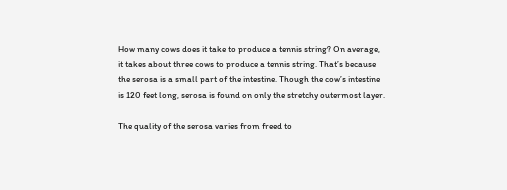How many cows does it take to produce a tennis string? On average, it takes about three cows to produce a tennis string. That’s because the serosa is a small part of the intestine. Though the cow’s intestine is 120 feet long, serosa is found on only the stretchy outermost layer.

The quality of the serosa varies from freed to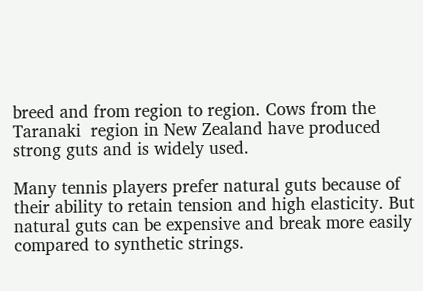breed and from region to region. Cows from the Taranaki  region in New Zealand have produced strong guts and is widely used.

Many tennis players prefer natural guts because of their ability to retain tension and high elasticity. But natural guts can be expensive and break more easily compared to synthetic strings.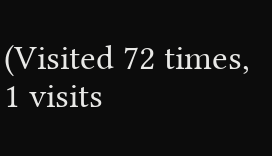(Visited 72 times, 1 visits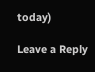today)

Leave a Reply